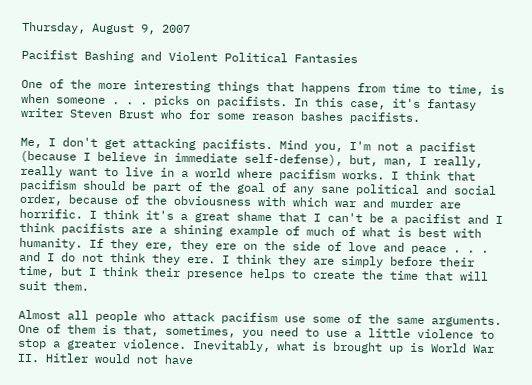Thursday, August 9, 2007

Pacifist Bashing and Violent Political Fantasies

One of the more interesting things that happens from time to time, is when someone . . . picks on pacifists. In this case, it's fantasy writer Steven Brust who for some reason bashes pacifists.

Me, I don't get attacking pacifists. Mind you, I'm not a pacifist (because I believe in immediate self-defense), but, man, I really, really want to live in a world where pacifism works. I think that pacifism should be part of the goal of any sane political and social order, because of the obviousness with which war and murder are horrific. I think it's a great shame that I can't be a pacifist and I think pacifists are a shining example of much of what is best with humanity. If they ere, they ere on the side of love and peace . . . and I do not think they ere. I think they are simply before their time, but I think their presence helps to create the time that will suit them.

Almost all people who attack pacifism use some of the same arguments. One of them is that, sometimes, you need to use a little violence to stop a greater violence. Inevitably, what is brought up is World War II. Hitler would not have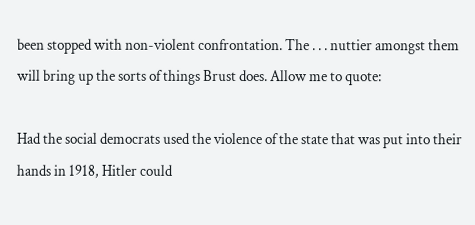been stopped with non-violent confrontation. The . . . nuttier amongst them will bring up the sorts of things Brust does. Allow me to quote:

Had the social democrats used the violence of the state that was put into their hands in 1918, Hitler could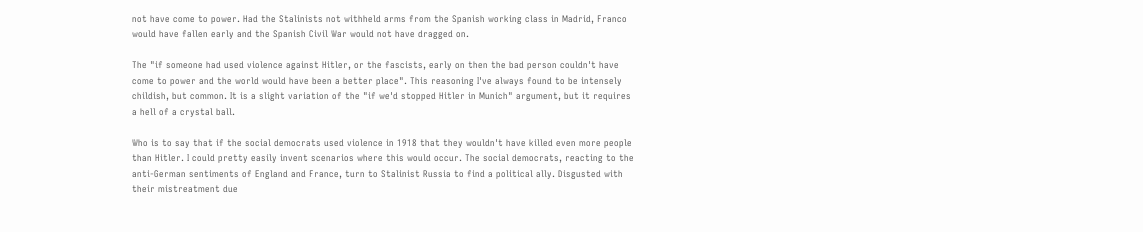not have come to power. Had the Stalinists not withheld arms from the Spanish working class in Madrid, Franco would have fallen early and the Spanish Civil War would not have dragged on.

The "if someone had used violence against Hitler, or the fascists, early on then the bad person couldn't have come to power and the world would have been a better place". This reasoning I've always found to be intensely childish, but common. It is a slight variation of the "if we'd stopped Hitler in Munich" argument, but it requires a hell of a crystal ball.

Who is to say that if the social democrats used violence in 1918 that they wouldn't have killed even more people than Hitler. I could pretty easily invent scenarios where this would occur. The social democrats, reacting to the anti-German sentiments of England and France, turn to Stalinist Russia to find a political ally. Disgusted with their mistreatment due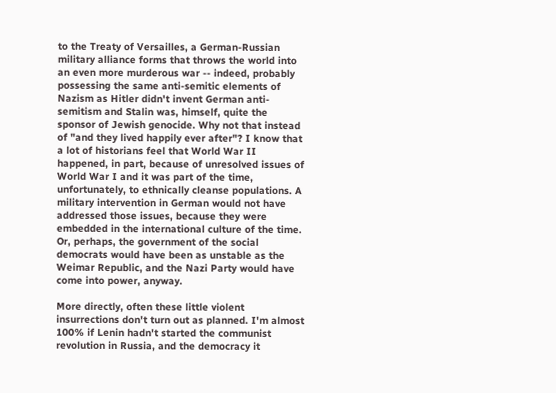to the Treaty of Versailles, a German-Russian military alliance forms that throws the world into an even more murderous war -- indeed, probably possessing the same anti-semitic elements of Nazism as Hitler didn't invent German anti-semitism and Stalin was, himself, quite the sponsor of Jewish genocide. Why not that instead of "and they lived happily ever after"? I know that a lot of historians feel that World War II happened, in part, because of unresolved issues of World War I and it was part of the time, unfortunately, to ethnically cleanse populations. A military intervention in German would not have addressed those issues, because they were embedded in the international culture of the time. Or, perhaps, the government of the social democrats would have been as unstable as the Weimar Republic, and the Nazi Party would have come into power, anyway.

More directly, often these little violent insurrections don't turn out as planned. I'm almost 100% if Lenin hadn't started the communist revolution in Russia, and the democracy it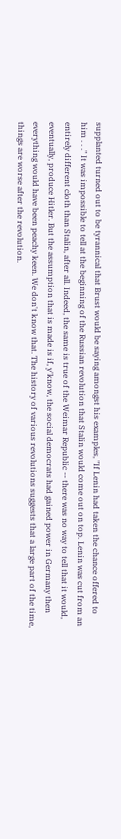supplanted turned out to be tyrannical that Brust would be saying amongst his examples, "If Lenin had taken the chance offered to him . . ." It was impossible to tell at the beginning of the Russian revolution that Stalin would come out on top. Lenin was cut from an entirely different cloth than Stalin, after all. Indeed, the same is true of the Weimar Republic -- there was no way to tell that it would, eventually, produce Hitler. But the assumption that is made is if, y'know, the social democrats had gained power in Germany then everything would have been peachy keen. We don't know that. The history of various revolutions suggests that a large part of the time, things are worse after the revolution.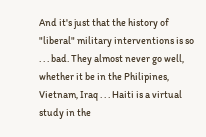And it's just that the history of "liberal" military interventions is so . . . bad. They almost never go well, whether it be in the Philipines, Vietnam, Iraq . . . Haiti is a virtual study in the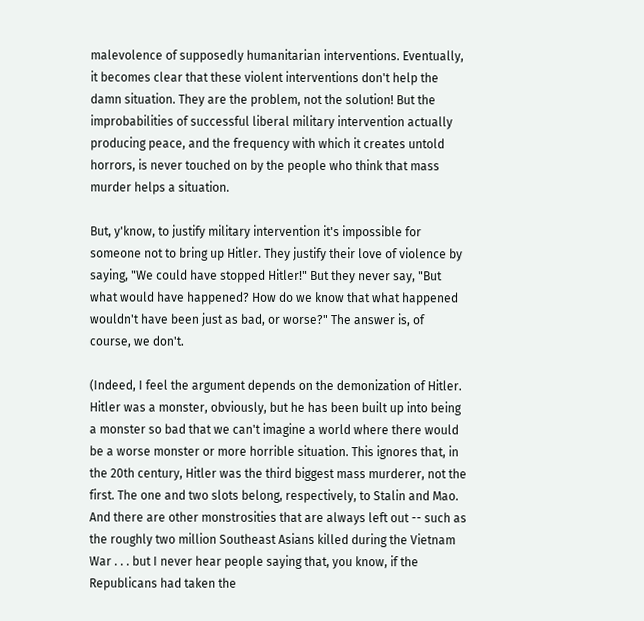malevolence of supposedly humanitarian interventions. Eventually, it becomes clear that these violent interventions don't help the damn situation. They are the problem, not the solution! But the improbabilities of successful liberal military intervention actually producing peace, and the frequency with which it creates untold horrors, is never touched on by the people who think that mass murder helps a situation.

But, y'know, to justify military intervention it's impossible for someone not to bring up Hitler. They justify their love of violence by saying, "We could have stopped Hitler!" But they never say, "But what would have happened? How do we know that what happened wouldn't have been just as bad, or worse?" The answer is, of course, we don't.

(Indeed, I feel the argument depends on the demonization of Hitler. Hitler was a monster, obviously, but he has been built up into being a monster so bad that we can't imagine a world where there would be a worse monster or more horrible situation. This ignores that, in the 20th century, Hitler was the third biggest mass murderer, not the first. The one and two slots belong, respectively, to Stalin and Mao. And there are other monstrosities that are always left out -- such as the roughly two million Southeast Asians killed during the Vietnam War . . . but I never hear people saying that, you know, if the Republicans had taken the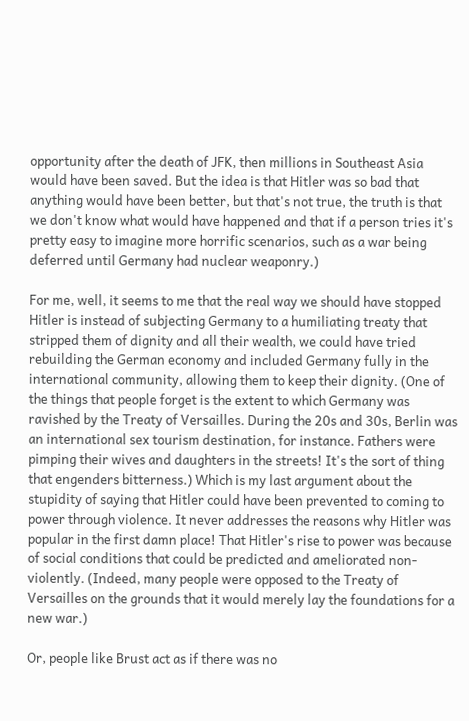opportunity after the death of JFK, then millions in Southeast Asia would have been saved. But the idea is that Hitler was so bad that anything would have been better, but that's not true, the truth is that we don't know what would have happened and that if a person tries it's pretty easy to imagine more horrific scenarios, such as a war being deferred until Germany had nuclear weaponry.)

For me, well, it seems to me that the real way we should have stopped Hitler is instead of subjecting Germany to a humiliating treaty that stripped them of dignity and all their wealth, we could have tried rebuilding the German economy and included Germany fully in the international community, allowing them to keep their dignity. (One of the things that people forget is the extent to which Germany was ravished by the Treaty of Versailles. During the 20s and 30s, Berlin was an international sex tourism destination, for instance. Fathers were pimping their wives and daughters in the streets! It's the sort of thing that engenders bitterness.) Which is my last argument about the stupidity of saying that Hitler could have been prevented to coming to power through violence. It never addresses the reasons why Hitler was popular in the first damn place! That Hitler's rise to power was because of social conditions that could be predicted and ameliorated non-violently. (Indeed, many people were opposed to the Treaty of Versailles on the grounds that it would merely lay the foundations for a new war.)

Or, people like Brust act as if there was no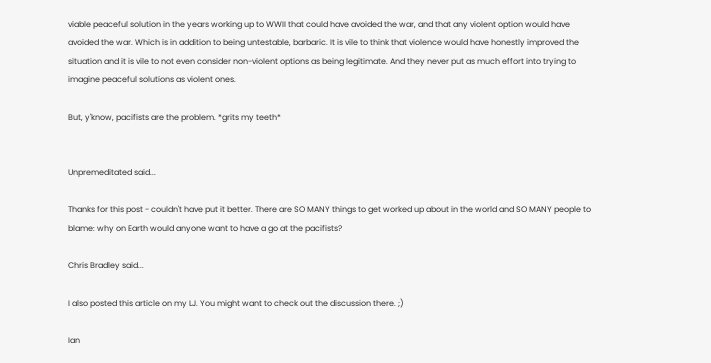viable peaceful solution in the years working up to WWII that could have avoided the war, and that any violent option would have avoided the war. Which is in addition to being untestable, barbaric. It is vile to think that violence would have honestly improved the situation and it is vile to not even consider non-violent options as being legitimate. And they never put as much effort into trying to imagine peaceful solutions as violent ones.

But, y'know, pacifists are the problem. *grits my teeth*


Unpremeditated said...

Thanks for this post - couldn't have put it better. There are SO MANY things to get worked up about in the world and SO MANY people to blame: why on Earth would anyone want to have a go at the pacifists?

Chris Bradley said...

I also posted this article on my LJ. You might want to check out the discussion there. ;)

Ian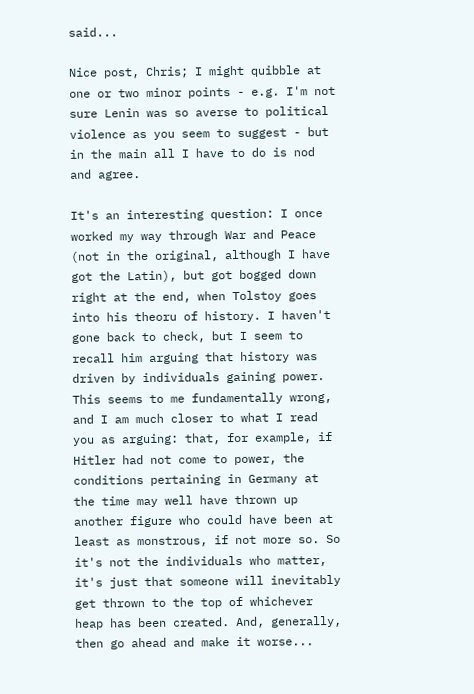said...

Nice post, Chris; I might quibble at one or two minor points - e.g. I'm not sure Lenin was so averse to political violence as you seem to suggest - but in the main all I have to do is nod and agree.

It's an interesting question: I once worked my way through War and Peace (not in the original, although I have got the Latin), but got bogged down right at the end, when Tolstoy goes into his theoru of history. I haven't gone back to check, but I seem to recall him arguing that history was driven by individuals gaining power. This seems to me fundamentally wrong, and I am much closer to what I read you as arguing: that, for example, if Hitler had not come to power, the conditions pertaining in Germany at the time may well have thrown up another figure who could have been at least as monstrous, if not more so. So it's not the individuals who matter, it's just that someone will inevitably get thrown to the top of whichever heap has been created. And, generally, then go ahead and make it worse...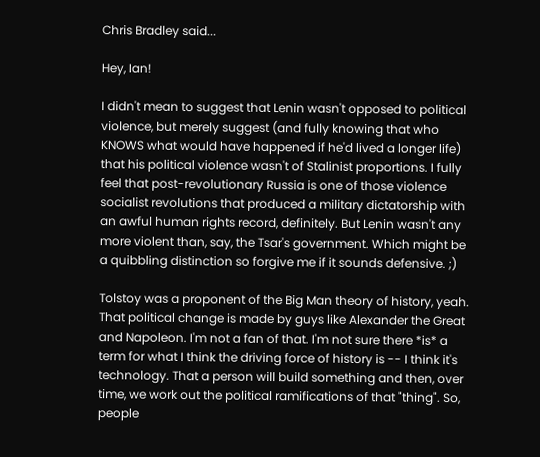Chris Bradley said...

Hey, Ian!

I didn't mean to suggest that Lenin wasn't opposed to political violence, but merely suggest (and fully knowing that who KNOWS what would have happened if he'd lived a longer life) that his political violence wasn't of Stalinist proportions. I fully feel that post-revolutionary Russia is one of those violence socialist revolutions that produced a military dictatorship with an awful human rights record, definitely. But Lenin wasn't any more violent than, say, the Tsar's government. Which might be a quibbling distinction so forgive me if it sounds defensive. ;)

Tolstoy was a proponent of the Big Man theory of history, yeah. That political change is made by guys like Alexander the Great and Napoleon. I'm not a fan of that. I'm not sure there *is* a term for what I think the driving force of history is -- I think it's technology. That a person will build something and then, over time, we work out the political ramifications of that "thing". So, people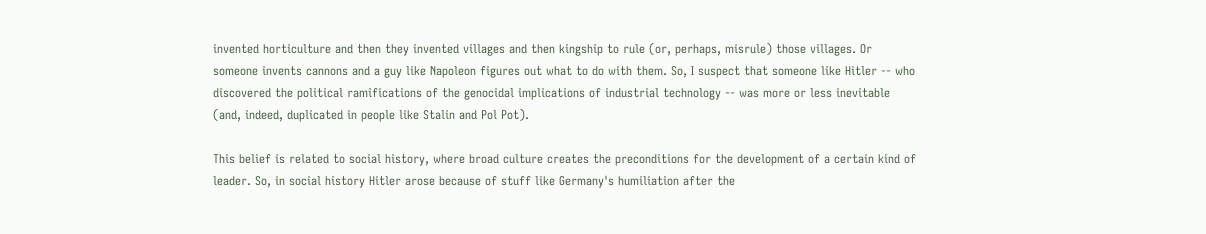invented horticulture and then they invented villages and then kingship to rule (or, perhaps, misrule) those villages. Or someone invents cannons and a guy like Napoleon figures out what to do with them. So, I suspect that someone like Hitler -- who discovered the political ramifications of the genocidal implications of industrial technology -- was more or less inevitable (and, indeed, duplicated in people like Stalin and Pol Pot).

This belief is related to social history, where broad culture creates the preconditions for the development of a certain kind of leader. So, in social history Hitler arose because of stuff like Germany's humiliation after the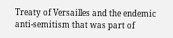Treaty of Versailles and the endemic anti-semitism that was part of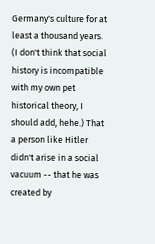Germany's culture for at least a thousand years. (I don't think that social history is incompatible with my own pet historical theory, I should add, hehe.) That a person like Hitler didn't arise in a social vacuum -- that he was created by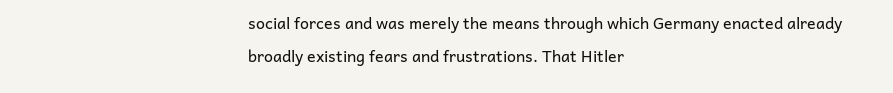social forces and was merely the means through which Germany enacted already broadly existing fears and frustrations. That Hitler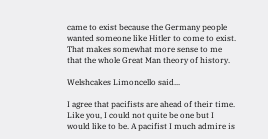came to exist because the Germany people wanted someone like Hitler to come to exist. That makes somewhat more sense to me that the whole Great Man theory of history.

Welshcakes Limoncello said...

I agree that pacifists are ahead of their time. Like you, I could not quite be one but I would like to be. A pacifist I much admire is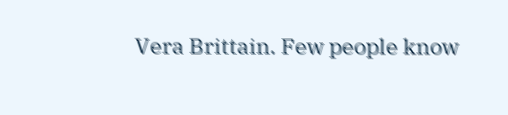Vera Brittain. Few people know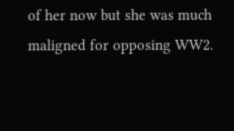of her now but she was much maligned for opposing WW2.